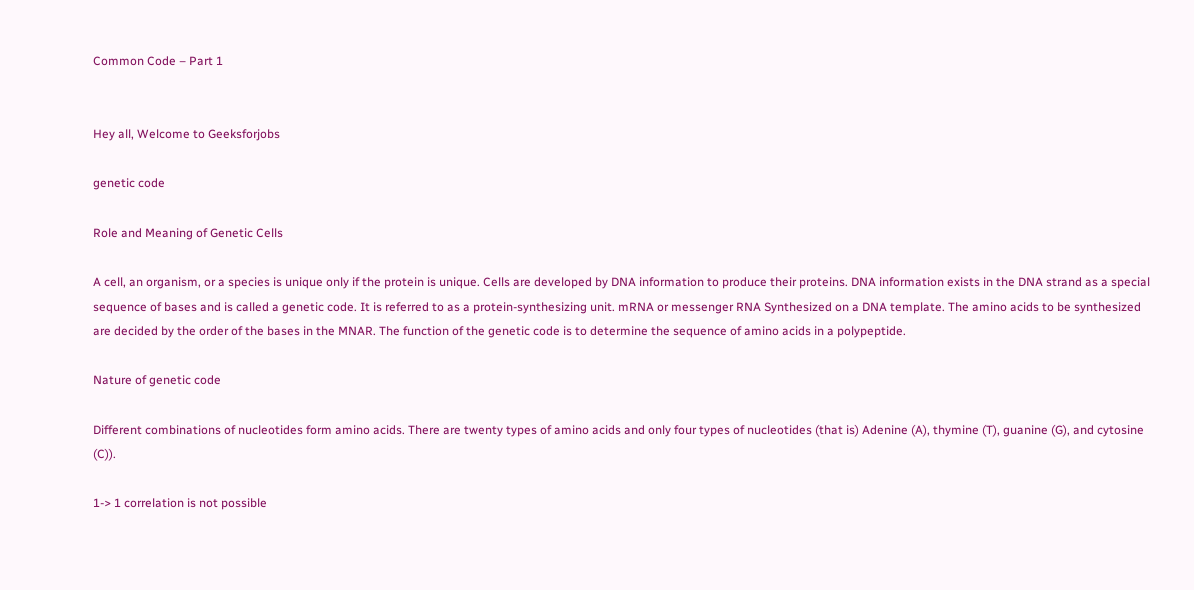Common Code – Part 1


Hey all, Welcome to Geeksforjobs

genetic code

Role and Meaning of Genetic Cells

A cell, an organism, or a species is unique only if the protein is unique. Cells are developed by DNA information to produce their proteins. DNA information exists in the DNA strand as a special sequence of bases and is called a genetic code. It is referred to as a protein-synthesizing unit. mRNA or messenger RNA Synthesized on a DNA template. The amino acids to be synthesized are decided by the order of the bases in the MNAR. The function of the genetic code is to determine the sequence of amino acids in a polypeptide.

Nature of genetic code

Different combinations of nucleotides form amino acids. There are twenty types of amino acids and only four types of nucleotides (that is) Adenine (A), thymine (T), guanine (G), and cytosine (C)).

1-> 1 correlation is not possible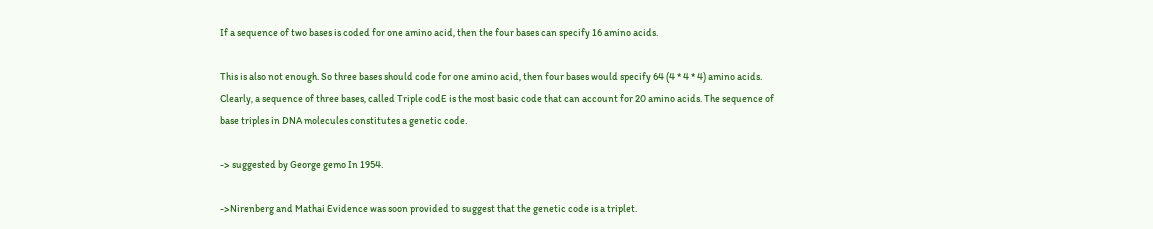If a sequence of two bases is coded for one amino acid, then the four bases can specify 16 amino acids.

This is also not enough. So three bases should code for one amino acid, then four bases would specify 64 (4 * 4 * 4) amino acids. Clearly, a sequence of three bases, called Triple codE is the most basic code that can account for 20 amino acids. The sequence of base triples in DNA molecules constitutes a genetic code.

-> suggested by George gemo In 1954.

->Nirenberg and Mathai Evidence was soon provided to suggest that the genetic code is a triplet.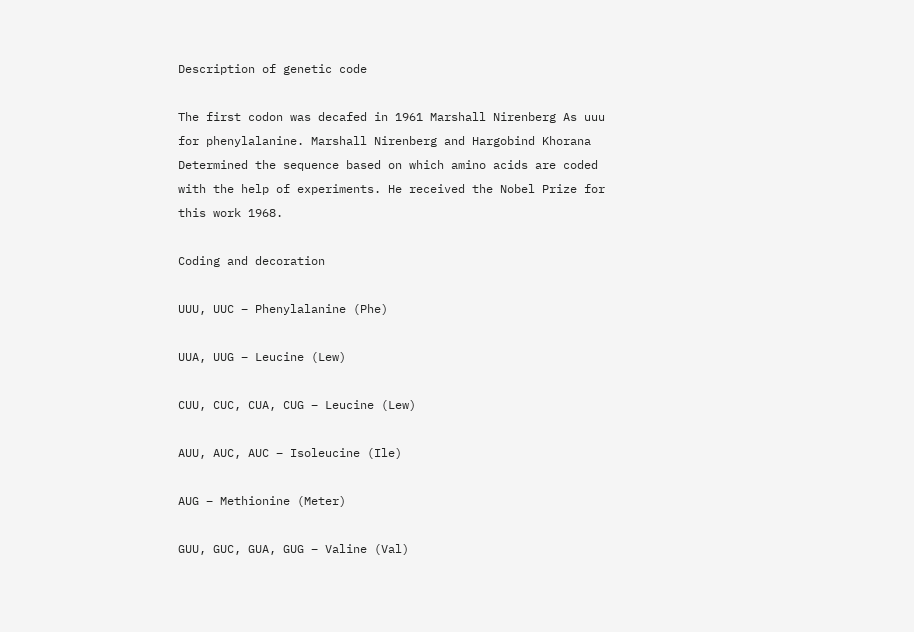Description of genetic code

The first codon was decafed in 1961 Marshall Nirenberg As uuu for phenylalanine. Marshall Nirenberg and Hargobind Khorana Determined the sequence based on which amino acids are coded with the help of experiments. He received the Nobel Prize for this work 1968.

Coding and decoration

UUU, UUC – Phenylalanine (Phe)

UUA, UUG – Leucine (Lew)

CUU, CUC, CUA, CUG – Leucine (Lew)

AUU, AUC, AUC – Isoleucine (Ile)

AUG – Methionine (Meter)

GUU, GUC, GUA, GUG – Valine (Val)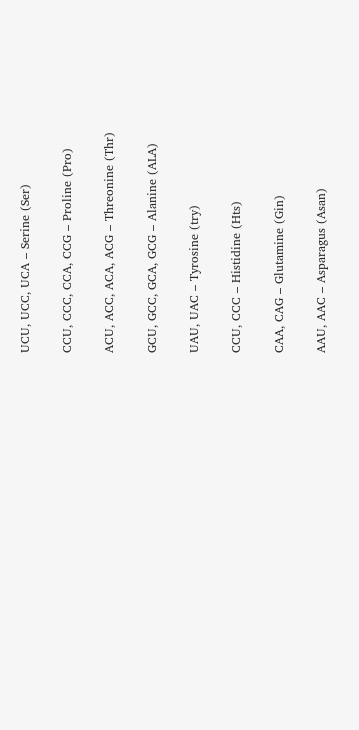UCU, UCC, UCA – Serine (Ser)

CCU, CCC, CCA, CCG – Proline (Pro)

ACU, ACC, ACA, ACG – Threonine (Thr)

GCU, GCC, GCA, GCG – Alanine (ALA)

UAU, UAC – Tyrosine (try)

CCU, CCC – Histidine (Hts)

CAA, CAG – Glutamine (Gin)

AAU, AAC – Asparagus (Asan)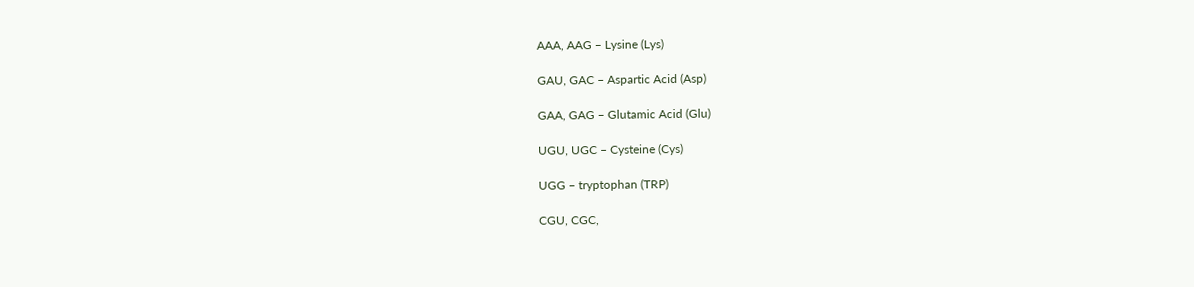AAA, AAG – Lysine (Lys)

GAU, GAC – Aspartic Acid (Asp)

GAA, GAG – Glutamic Acid (Glu)

UGU, UGC – Cysteine (Cys)

UGG – tryptophan (TRP)

CGU, CGC,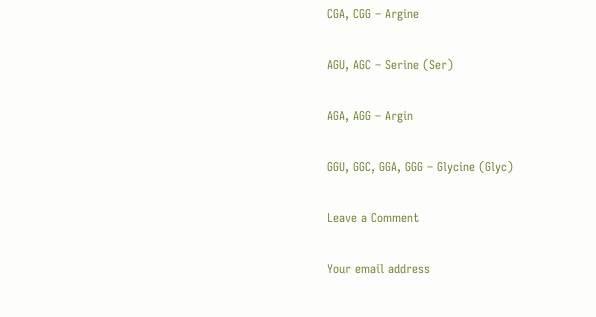CGA, CGG – Argine

AGU, AGC – Serine (Ser)

AGA, AGG – Argin

GGU, GGC, GGA, GGG – Glycine (Glyc)

Leave a Comment

Your email address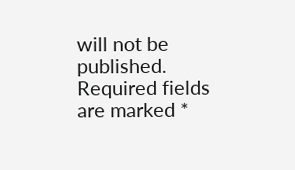will not be published. Required fields are marked *